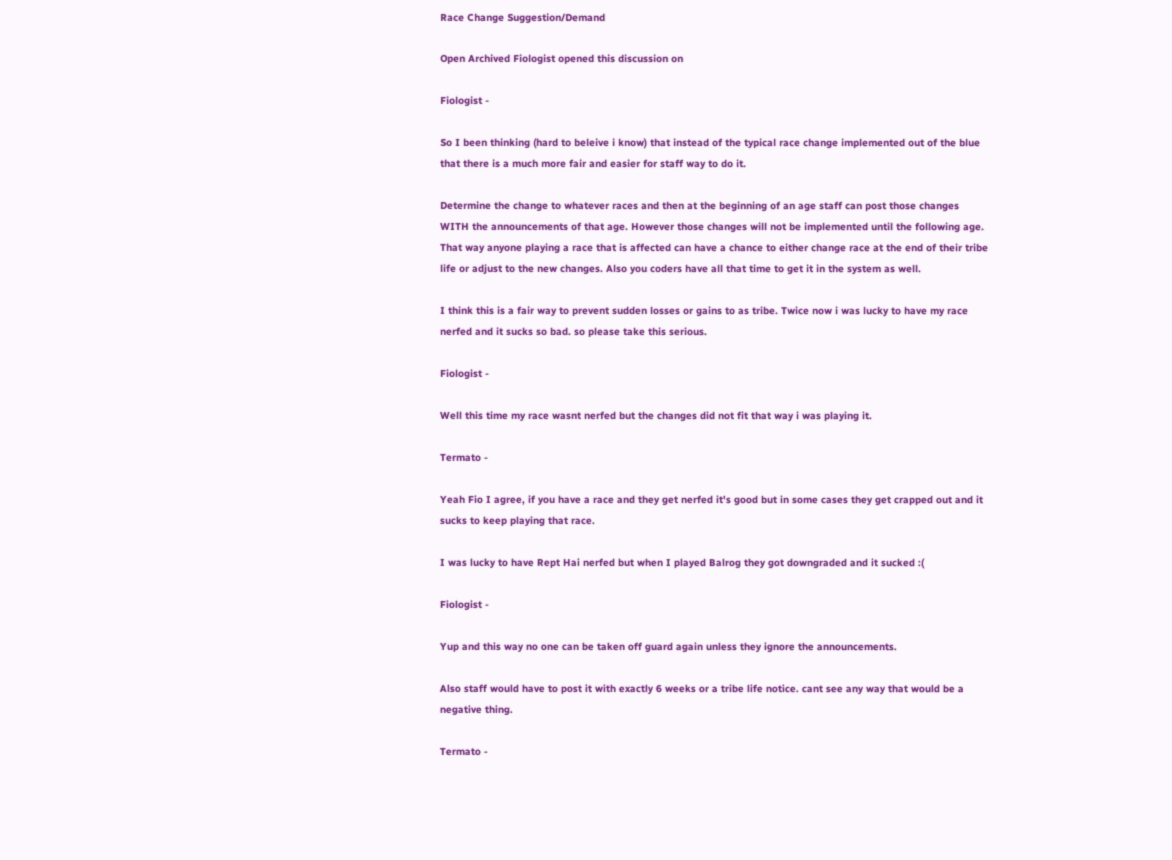Race Change Suggestion/Demand

Open Archived Fiologist opened this discussion on

Fiologist -

So I been thinking (hard to beleive i know) that instead of the typical race change implemented out of the blue that there is a much more fair and easier for staff way to do it.

Determine the change to whatever races and then at the beginning of an age staff can post those changes WITH the announcements of that age. However those changes will not be implemented until the following age. That way anyone playing a race that is affected can have a chance to either change race at the end of their tribe life or adjust to the new changes. Also you coders have all that time to get it in the system as well.

I think this is a fair way to prevent sudden losses or gains to as tribe. Twice now i was lucky to have my race nerfed and it sucks so bad. so please take this serious.

Fiologist -

Well this time my race wasnt nerfed but the changes did not fit that way i was playing it.

Termato -

Yeah Fio I agree, if you have a race and they get nerfed it's good but in some cases they get crapped out and it sucks to keep playing that race.

I was lucky to have Rept Hai nerfed but when I played Balrog they got downgraded and it sucked :(

Fiologist -

Yup and this way no one can be taken off guard again unless they ignore the announcements.

Also staff would have to post it with exactly 6 weeks or a tribe life notice. cant see any way that would be a negative thing.

Termato -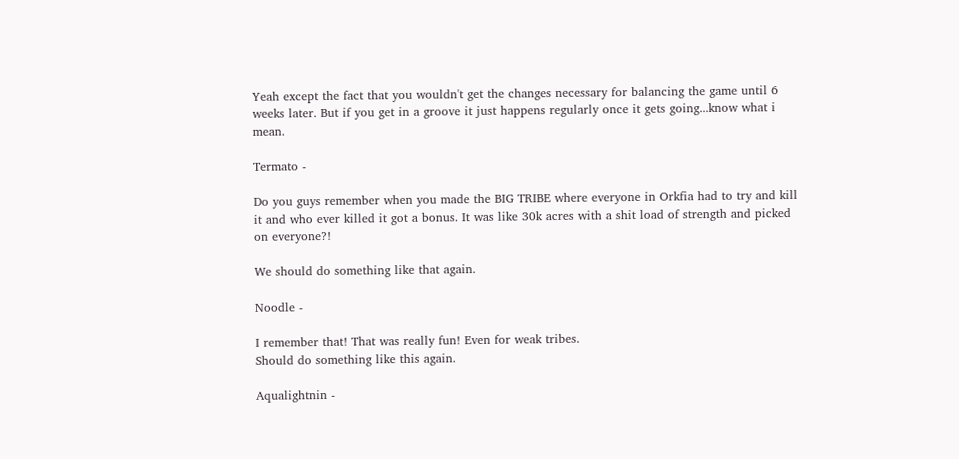Yeah except the fact that you wouldn't get the changes necessary for balancing the game until 6 weeks later. But if you get in a groove it just happens regularly once it gets going...know what i mean.

Termato -

Do you guys remember when you made the BIG TRIBE where everyone in Orkfia had to try and kill it and who ever killed it got a bonus. It was like 30k acres with a shit load of strength and picked on everyone?!

We should do something like that again.

Noodle -

I remember that! That was really fun! Even for weak tribes.
Should do something like this again.

Aqualightnin -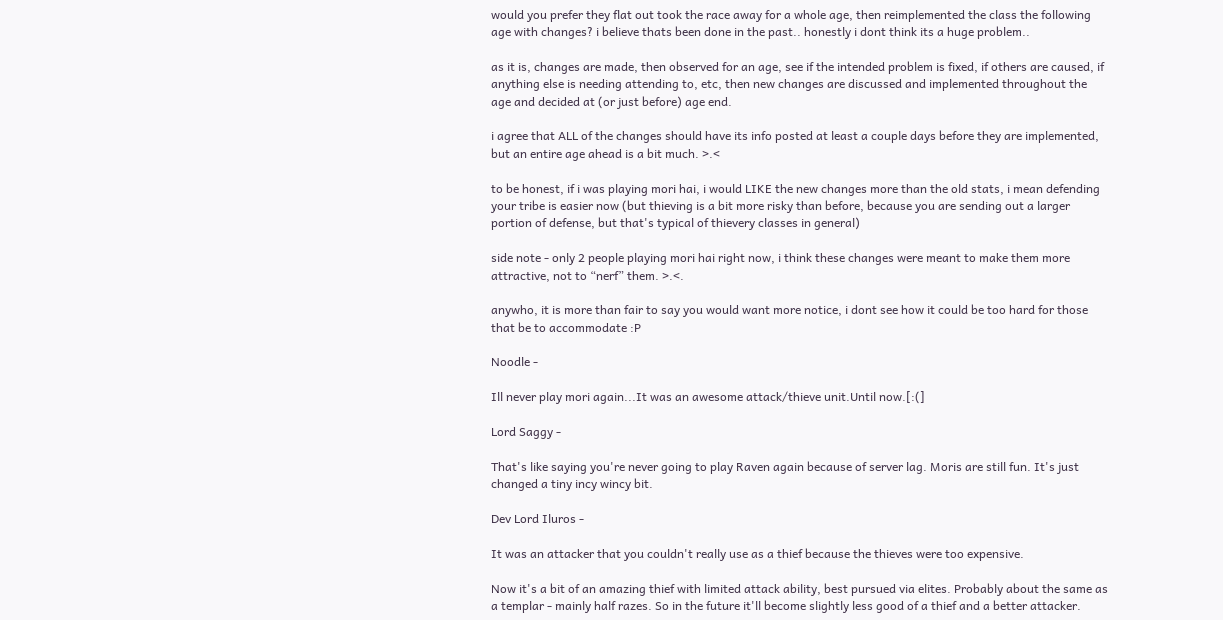would you prefer they flat out took the race away for a whole age, then reimplemented the class the following age with changes? i believe thats been done in the past.. honestly i dont think its a huge problem..

as it is, changes are made, then observed for an age, see if the intended problem is fixed, if others are caused, if anything else is needing attending to, etc, then new changes are discussed and implemented throughout the age and decided at (or just before) age end.

i agree that ALL of the changes should have its info posted at least a couple days before they are implemented, but an entire age ahead is a bit much. >.<

to be honest, if i was playing mori hai, i would LIKE the new changes more than the old stats, i mean defending your tribe is easier now (but thieving is a bit more risky than before, because you are sending out a larger portion of defense, but that's typical of thievery classes in general)

side note - only 2 people playing mori hai right now, i think these changes were meant to make them more attractive, not to “nerf” them. >.<.

anywho, it is more than fair to say you would want more notice, i dont see how it could be too hard for those that be to accommodate :P

Noodle -

Ill never play mori again...It was an awesome attack/thieve unit.Until now.[:(]

Lord Saggy -

That's like saying you're never going to play Raven again because of server lag. Moris are still fun. It's just changed a tiny incy wincy bit.

Dev Lord Iluros -

It was an attacker that you couldn't really use as a thief because the thieves were too expensive.

Now it's a bit of an amazing thief with limited attack ability, best pursued via elites. Probably about the same as a templar - mainly half razes. So in the future it'll become slightly less good of a thief and a better attacker.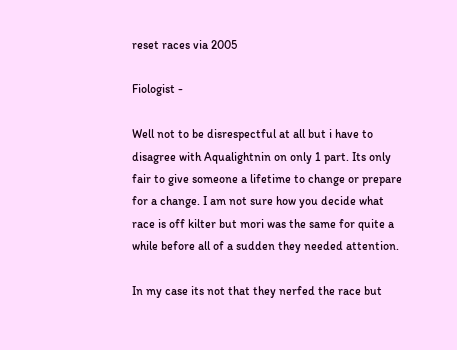reset races via 2005

Fiologist -

Well not to be disrespectful at all but i have to disagree with Aqualightnin on only 1 part. Its only fair to give someone a lifetime to change or prepare for a change. I am not sure how you decide what race is off kilter but mori was the same for quite a while before all of a sudden they needed attention.

In my case its not that they nerfed the race but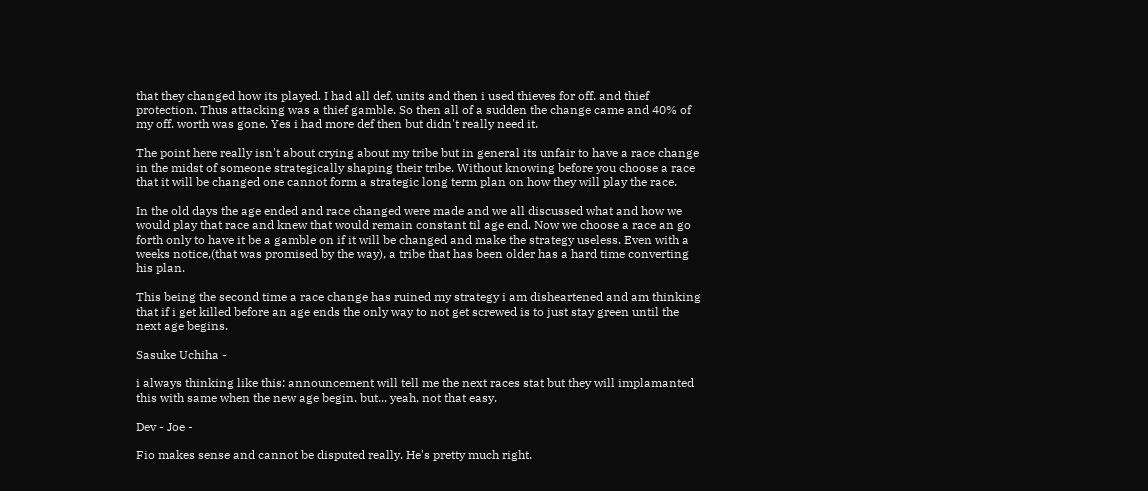that they changed how its played. I had all def. units and then i used thieves for off. and thief protection. Thus attacking was a thief gamble. So then all of a sudden the change came and 40% of my off. worth was gone. Yes i had more def then but didn't really need it.

The point here really isn't about crying about my tribe but in general its unfair to have a race change in the midst of someone strategically shaping their tribe. Without knowing before you choose a race that it will be changed one cannot form a strategic long term plan on how they will play the race.

In the old days the age ended and race changed were made and we all discussed what and how we would play that race and knew that would remain constant til age end. Now we choose a race an go forth only to have it be a gamble on if it will be changed and make the strategy useless. Even with a weeks notice,(that was promised by the way), a tribe that has been older has a hard time converting his plan.

This being the second time a race change has ruined my strategy i am disheartened and am thinking that if i get killed before an age ends the only way to not get screwed is to just stay green until the next age begins.

Sasuke Uchiha -

i always thinking like this: announcement will tell me the next races stat but they will implamanted this with same when the new age begin. but... yeah, not that easy.

Dev - Joe -

Fio makes sense and cannot be disputed really. He's pretty much right.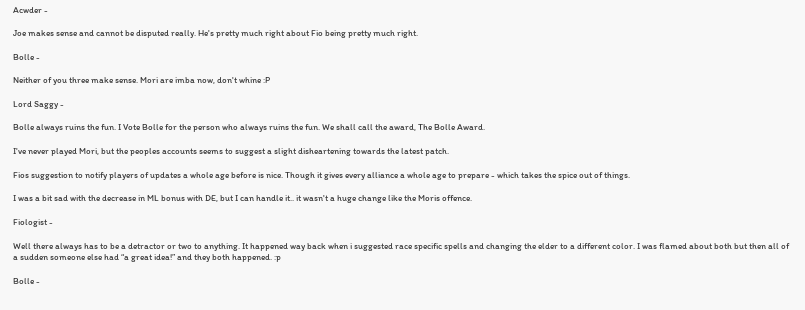Acwder -

Joe makes sense and cannot be disputed really. He's pretty much right about Fio being pretty much right.

Bolle -

Neither of you three make sense. Mori are imba now, don't whine :P

Lord Saggy -

Bolle always ruins the fun. I Vote Bolle for the person who always ruins the fun. We shall call the award, The Bolle Award.

I've never played Mori, but the peoples accounts seems to suggest a slight disheartening towards the latest patch.

Fios suggestion to notify players of updates a whole age before is nice. Though it gives every alliance a whole age to prepare - which takes the spice out of things.

I was a bit sad with the decrease in ML bonus with DE, but I can handle it.. it wasn't a huge change like the Moris offence.

Fiologist -

Well there always has to be a detractor or two to anything. It happened way back when i suggested race specific spells and changing the elder to a different color. I was flamed about both but then all of a sudden someone else had “a great idea!” and they both happened. :p

Bolle -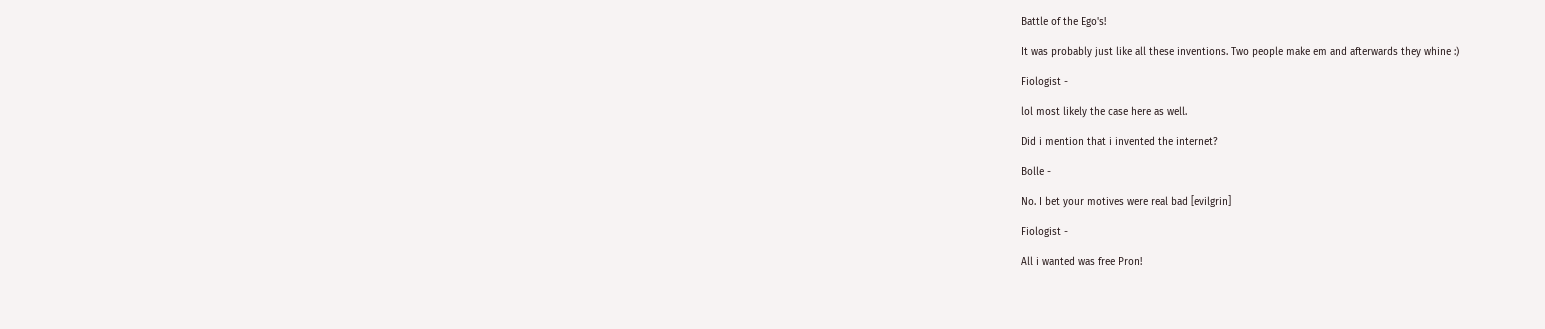Battle of the Ego's!

It was probably just like all these inventions. Two people make em and afterwards they whine :)

Fiologist -

lol most likely the case here as well.

Did i mention that i invented the internet?

Bolle -

No. I bet your motives were real bad [evilgrin]

Fiologist -

All i wanted was free Pron!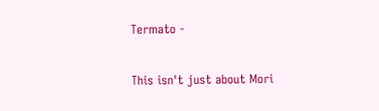Termato -

This isn't just about Mori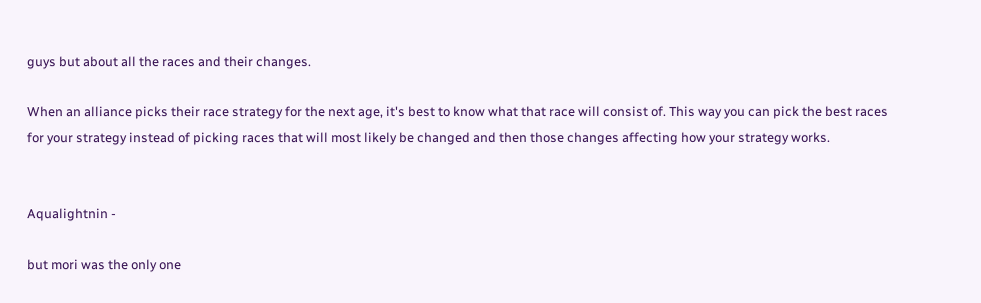guys but about all the races and their changes.

When an alliance picks their race strategy for the next age, it's best to know what that race will consist of. This way you can pick the best races for your strategy instead of picking races that will most likely be changed and then those changes affecting how your strategy works.


Aqualightnin -

but mori was the only one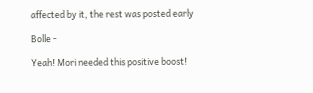affected by it, the rest was posted early

Bolle -

Yeah! Mori needed this positive boost!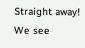Straight away! We see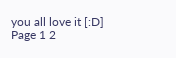you all love it [:D]
Page 1 2